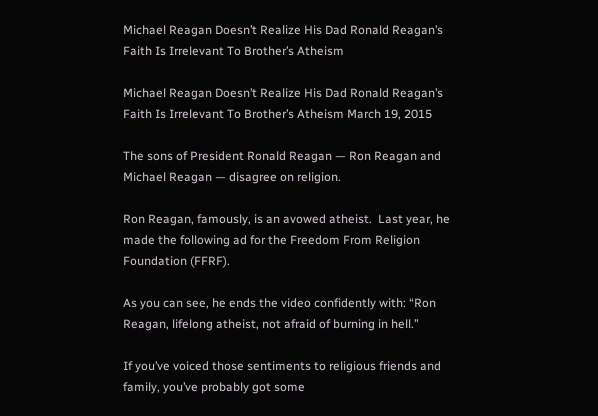Michael Reagan Doesn’t Realize His Dad Ronald Reagan’s Faith Is Irrelevant To Brother’s Atheism

Michael Reagan Doesn’t Realize His Dad Ronald Reagan’s Faith Is Irrelevant To Brother’s Atheism March 19, 2015

The sons of President Ronald Reagan — Ron Reagan and Michael Reagan — disagree on religion.

Ron Reagan, famously, is an avowed atheist.  Last year, he made the following ad for the Freedom From Religion Foundation (FFRF).

As you can see, he ends the video confidently with: “Ron Reagan, lifelong atheist, not afraid of burning in hell.”

If you’ve voiced those sentiments to religious friends and family, you’ve probably got some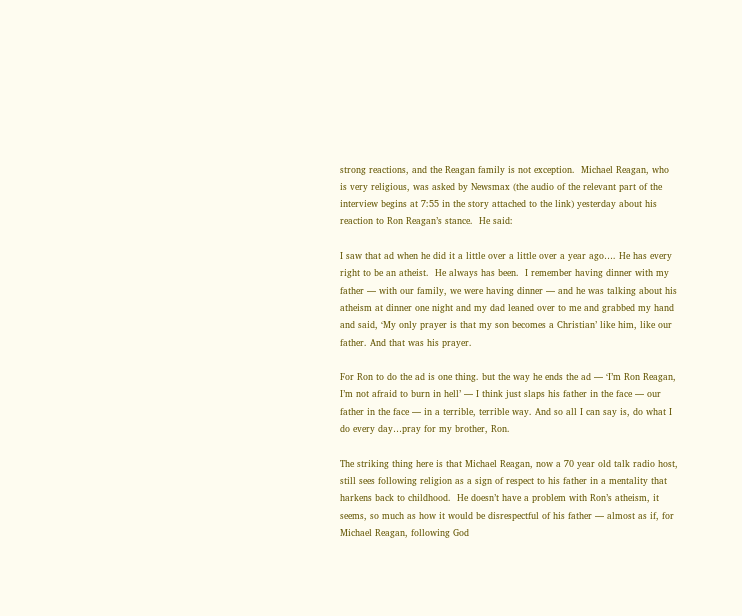strong reactions, and the Reagan family is not exception.  Michael Reagan, who is very religious, was asked by Newsmax (the audio of the relevant part of the interview begins at 7:55 in the story attached to the link) yesterday about his reaction to Ron Reagan’s stance.  He said:

I saw that ad when he did it a little over a little over a year ago…. He has every right to be an atheist.  He always has been.  I remember having dinner with my father — with our family, we were having dinner — and he was talking about his atheism at dinner one night and my dad leaned over to me and grabbed my hand and said, ‘My only prayer is that my son becomes a Christian’ like him, like our father. And that was his prayer.

For Ron to do the ad is one thing. but the way he ends the ad — ‘I’m Ron Reagan, I’m not afraid to burn in hell’ — I think just slaps his father in the face — our father in the face — in a terrible, terrible way. And so all I can say is, do what I do every day…pray for my brother, Ron.

The striking thing here is that Michael Reagan, now a 70 year old talk radio host, still sees following religion as a sign of respect to his father in a mentality that harkens back to childhood.  He doesn’t have a problem with Ron’s atheism, it seems, so much as how it would be disrespectful of his father — almost as if, for Michael Reagan, following God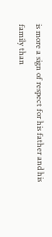is more a sign of respect for his father and his family than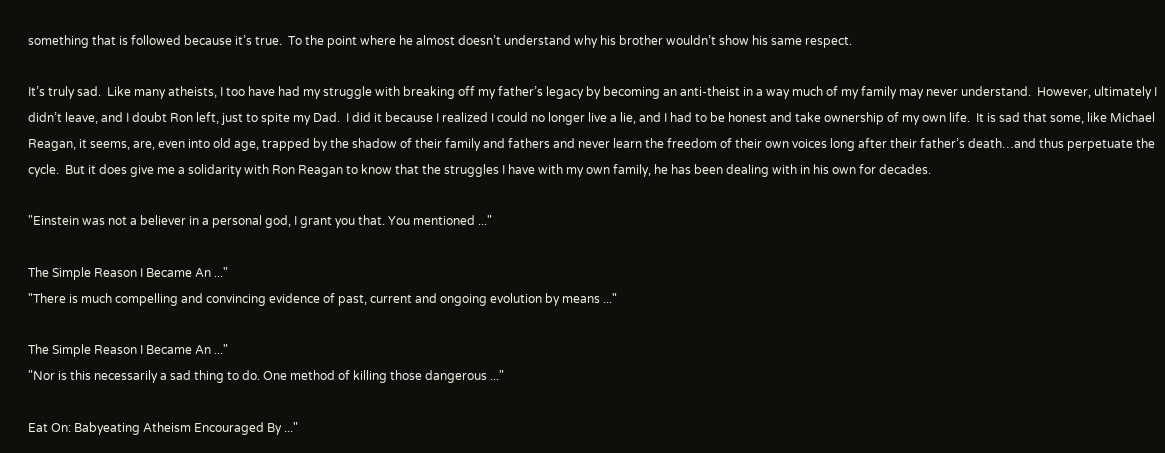something that is followed because it’s true.  To the point where he almost doesn’t understand why his brother wouldn’t show his same respect.

It’s truly sad.  Like many atheists, I too have had my struggle with breaking off my father’s legacy by becoming an anti-theist in a way much of my family may never understand.  However, ultimately I didn’t leave, and I doubt Ron left, just to spite my Dad.  I did it because I realized I could no longer live a lie, and I had to be honest and take ownership of my own life.  It is sad that some, like Michael Reagan, it seems, are, even into old age, trapped by the shadow of their family and fathers and never learn the freedom of their own voices long after their father’s death…and thus perpetuate the cycle.  But it does give me a solidarity with Ron Reagan to know that the struggles I have with my own family, he has been dealing with in his own for decades.

"Einstein was not a believer in a personal god, I grant you that. You mentioned ..."

The Simple Reason I Became An ..."
"There is much compelling and convincing evidence of past, current and ongoing evolution by means ..."

The Simple Reason I Became An ..."
"Nor is this necessarily a sad thing to do. One method of killing those dangerous ..."

Eat On: Babyeating Atheism Encouraged By ..."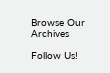Browse Our Archives

Follow Us!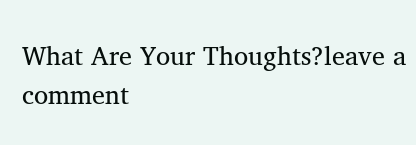What Are Your Thoughts?leave a comment